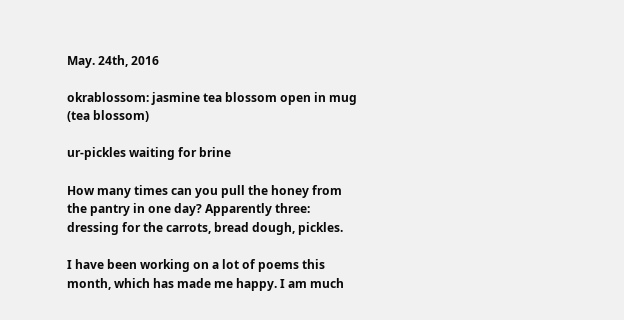May. 24th, 2016

okrablossom: jasmine tea blossom open in mug (tea blossom)

ur-pickles waiting for brine

How many times can you pull the honey from the pantry in one day? Apparently three: dressing for the carrots, bread dough, pickles.

I have been working on a lot of poems this month, which has made me happy. I am much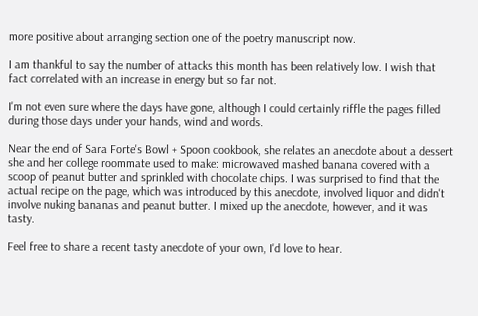more positive about arranging section one of the poetry manuscript now.

I am thankful to say the number of attacks this month has been relatively low. I wish that fact correlated with an increase in energy but so far not.

I'm not even sure where the days have gone, although I could certainly riffle the pages filled during those days under your hands, wind and words.

Near the end of Sara Forte's Bowl + Spoon cookbook, she relates an anecdote about a dessert she and her college roommate used to make: microwaved mashed banana covered with a scoop of peanut butter and sprinkled with chocolate chips. I was surprised to find that the actual recipe on the page, which was introduced by this anecdote, involved liquor and didn't involve nuking bananas and peanut butter. I mixed up the anecdote, however, and it was tasty.

Feel free to share a recent tasty anecdote of your own, I'd love to hear.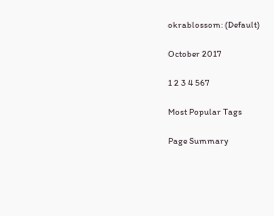okrablossom: (Default)

October 2017

1 2 3 4 567

Most Popular Tags

Page Summary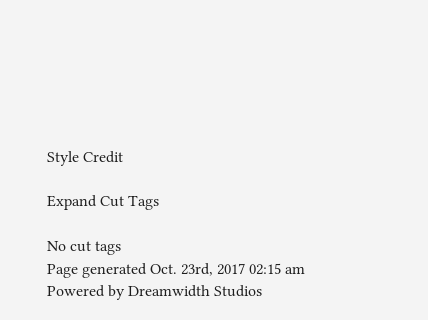Style Credit

Expand Cut Tags

No cut tags
Page generated Oct. 23rd, 2017 02:15 am
Powered by Dreamwidth Studios